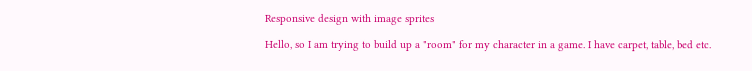Responsive design with image sprites

Hello, so I am trying to build up a "room" for my character in a game. I have carpet, table, bed etc.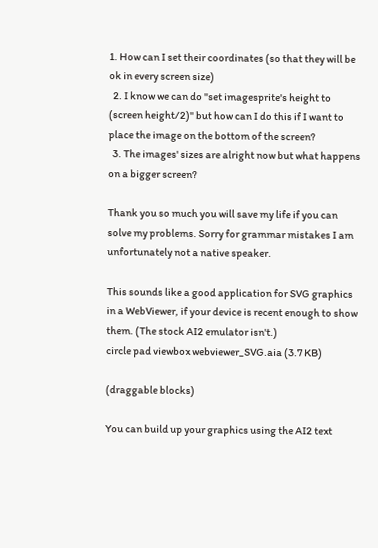1. How can I set their coordinates (so that they will be ok in every screen size)
  2. I know we can do "set imagesprite's height to (screen height/2)" but how can I do this if I want to place the image on the bottom of the screen?
  3. The images' sizes are alright now but what happens on a bigger screen?

Thank you so much you will save my life if you can solve my problems. Sorry for grammar mistakes I am unfortunately not a native speaker.

This sounds like a good application for SVG graphics in a WebViewer, if your device is recent enough to show them. (The stock AI2 emulator isn't.)
circle pad viewbox webviewer_SVG.aia (3.7 KB)

(draggable blocks)

You can build up your graphics using the AI2 text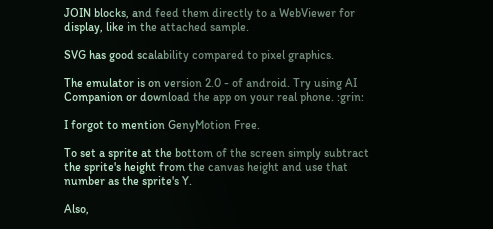JOIN blocks, and feed them directly to a WebViewer for display, like in the attached sample.

SVG has good scalability compared to pixel graphics.

The emulator is on version 2.0 - of android. Try using AI Companion or download the app on your real phone. :grin:

I forgot to mention GenyMotion Free.

To set a sprite at the bottom of the screen simply subtract the sprite's height from the canvas height and use that number as the sprite's Y.

Also,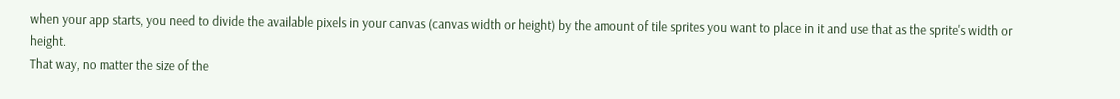when your app starts, you need to divide the available pixels in your canvas (canvas width or height) by the amount of tile sprites you want to place in it and use that as the sprite's width or height.
That way, no matter the size of the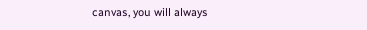canvas, you will always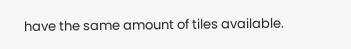have the same amount of tiles available.